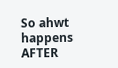So ahwt happens AFTER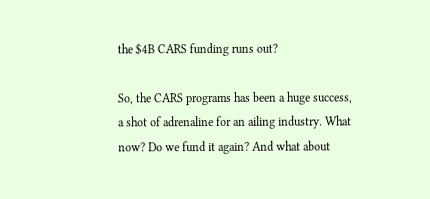the $4B CARS funding runs out?

So, the CARS programs has been a huge success, a shot of adrenaline for an ailing industry. What now? Do we fund it again? And what about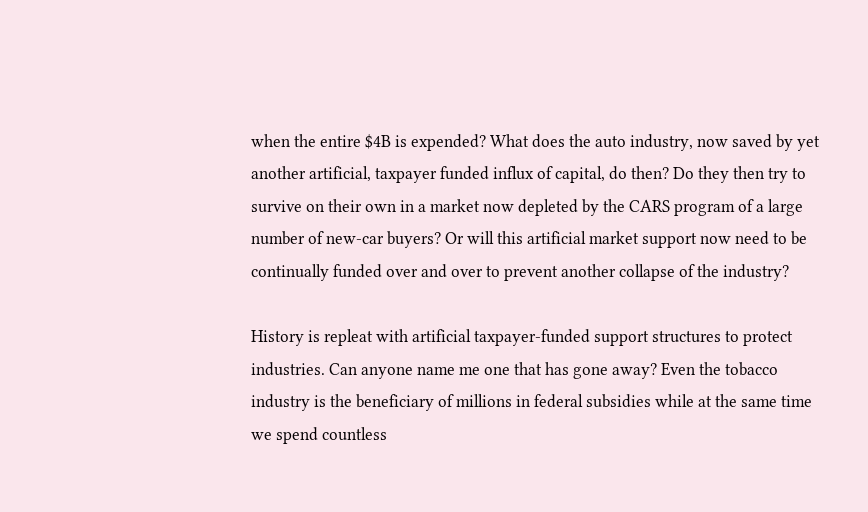when the entire $4B is expended? What does the auto industry, now saved by yet another artificial, taxpayer funded influx of capital, do then? Do they then try to survive on their own in a market now depleted by the CARS program of a large number of new-car buyers? Or will this artificial market support now need to be continually funded over and over to prevent another collapse of the industry?

History is repleat with artificial taxpayer-funded support structures to protect industries. Can anyone name me one that has gone away? Even the tobacco industry is the beneficiary of millions in federal subsidies while at the same time we spend countless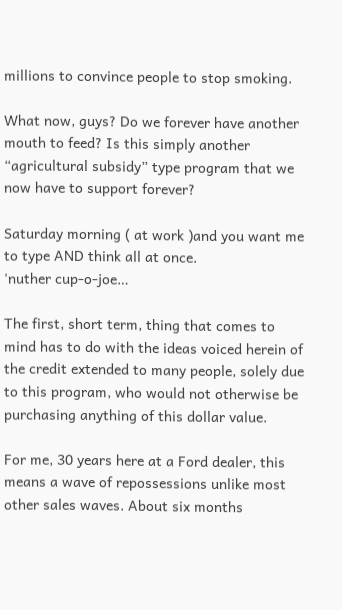millions to convince people to stop smoking.

What now, guys? Do we forever have another mouth to feed? Is this simply another “agricultural subsidy” type program that we now have to support forever?

Saturday morning ( at work )and you want me to type AND think all at once.
'nuther cup-o-joe…

The first, short term, thing that comes to mind has to do with the ideas voiced herein of the credit extended to many people, solely due to this program, who would not otherwise be purchasing anything of this dollar value.

For me, 30 years here at a Ford dealer, this means a wave of repossessions unlike most other sales waves. About six months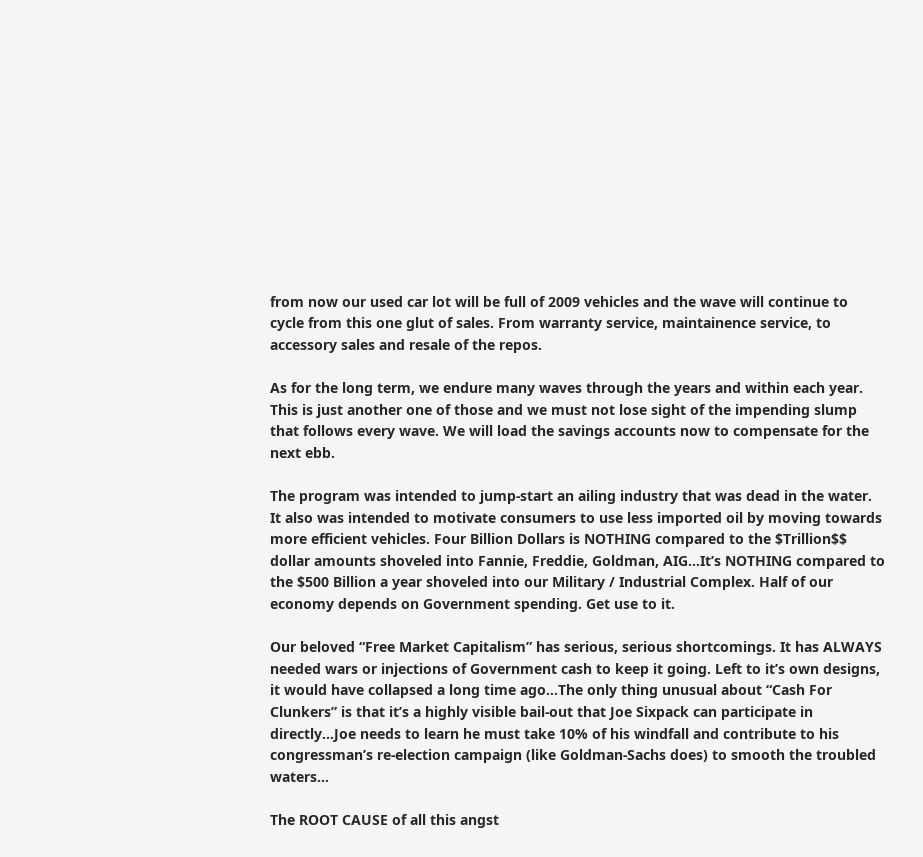from now our used car lot will be full of 2009 vehicles and the wave will continue to cycle from this one glut of sales. From warranty service, maintainence service, to accessory sales and resale of the repos.

As for the long term, we endure many waves through the years and within each year. This is just another one of those and we must not lose sight of the impending slump that follows every wave. We will load the savings accounts now to compensate for the next ebb.

The program was intended to jump-start an ailing industry that was dead in the water. It also was intended to motivate consumers to use less imported oil by moving towards more efficient vehicles. Four Billion Dollars is NOTHING compared to the $Trillion$$ dollar amounts shoveled into Fannie, Freddie, Goldman, AIG…It’s NOTHING compared to the $500 Billion a year shoveled into our Military / Industrial Complex. Half of our economy depends on Government spending. Get use to it.

Our beloved “Free Market Capitalism” has serious, serious shortcomings. It has ALWAYS needed wars or injections of Government cash to keep it going. Left to it’s own designs, it would have collapsed a long time ago…The only thing unusual about “Cash For Clunkers” is that it’s a highly visible bail-out that Joe Sixpack can participate in directly…Joe needs to learn he must take 10% of his windfall and contribute to his congressman’s re-election campaign (like Goldman-Sachs does) to smooth the troubled waters…

The ROOT CAUSE of all this angst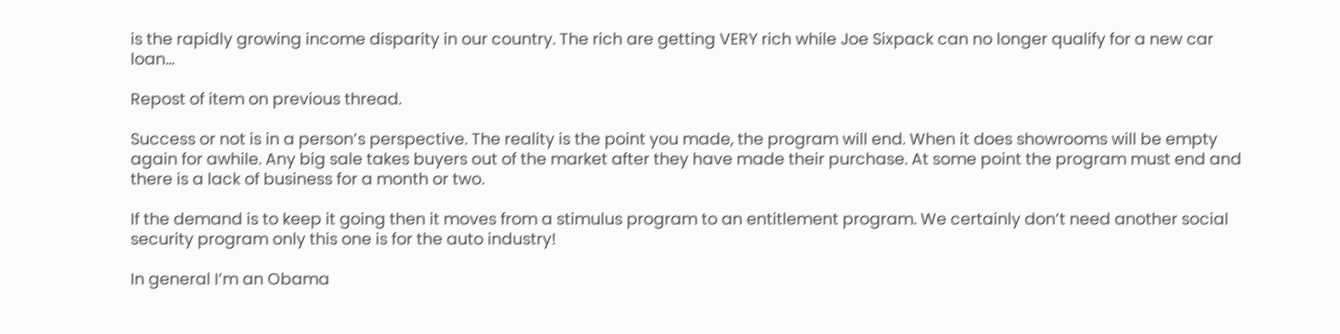is the rapidly growing income disparity in our country. The rich are getting VERY rich while Joe Sixpack can no longer qualify for a new car loan…

Repost of item on previous thread.

Success or not is in a person’s perspective. The reality is the point you made, the program will end. When it does showrooms will be empty again for awhile. Any big sale takes buyers out of the market after they have made their purchase. At some point the program must end and there is a lack of business for a month or two.

If the demand is to keep it going then it moves from a stimulus program to an entitlement program. We certainly don’t need another social security program only this one is for the auto industry!

In general I’m an Obama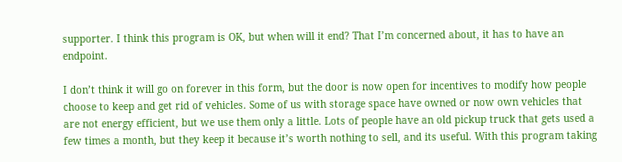supporter. I think this program is OK, but when will it end? That I’m concerned about, it has to have an endpoint.

I don’t think it will go on forever in this form, but the door is now open for incentives to modify how people choose to keep and get rid of vehicles. Some of us with storage space have owned or now own vehicles that are not energy efficient, but we use them only a little. Lots of people have an old pickup truck that gets used a few times a month, but they keep it because it’s worth nothing to sell, and its useful. With this program taking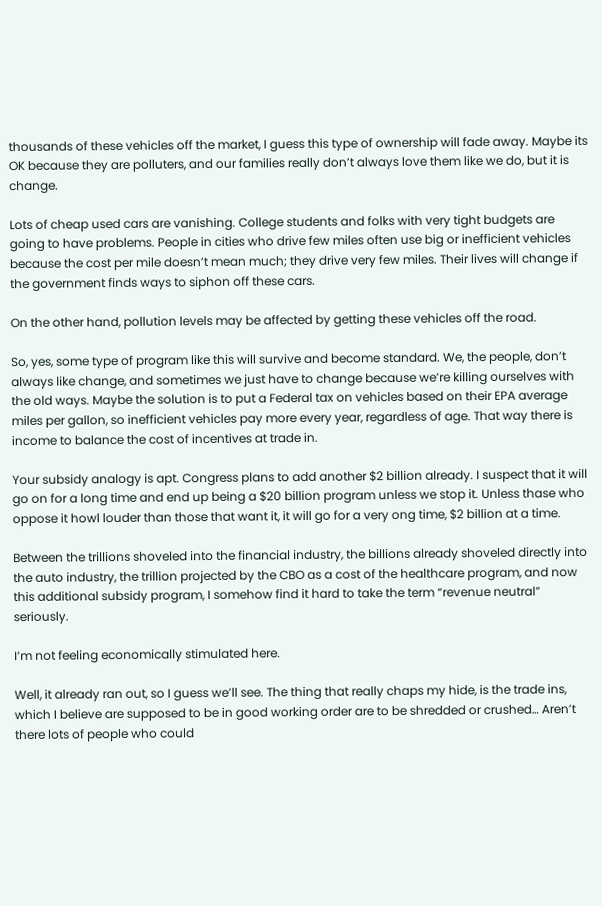thousands of these vehicles off the market, I guess this type of ownership will fade away. Maybe its OK because they are polluters, and our families really don’t always love them like we do, but it is change.

Lots of cheap used cars are vanishing. College students and folks with very tight budgets are going to have problems. People in cities who drive few miles often use big or inefficient vehicles because the cost per mile doesn’t mean much; they drive very few miles. Their lives will change if the government finds ways to siphon off these cars.

On the other hand, pollution levels may be affected by getting these vehicles off the road.

So, yes, some type of program like this will survive and become standard. We, the people, don’t always like change, and sometimes we just have to change because we’re killing ourselves with the old ways. Maybe the solution is to put a Federal tax on vehicles based on their EPA average miles per gallon, so inefficient vehicles pay more every year, regardless of age. That way there is income to balance the cost of incentives at trade in.

Your subsidy analogy is apt. Congress plans to add another $2 billion already. I suspect that it will go on for a long time and end up being a $20 billion program unless we stop it. Unless thase who oppose it howl louder than those that want it, it will go for a very ong time, $2 billion at a time.

Between the trillions shoveled into the financial industry, the billions already shoveled directly into the auto industry, the trillion projected by the CBO as a cost of the healthcare program, and now this additional subsidy program, I somehow find it hard to take the term “revenue neutral” seriously.

I’m not feeling economically stimulated here.

Well, it already ran out, so I guess we’ll see. The thing that really chaps my hide, is the trade ins, which I believe are supposed to be in good working order are to be shredded or crushed… Aren’t there lots of people who could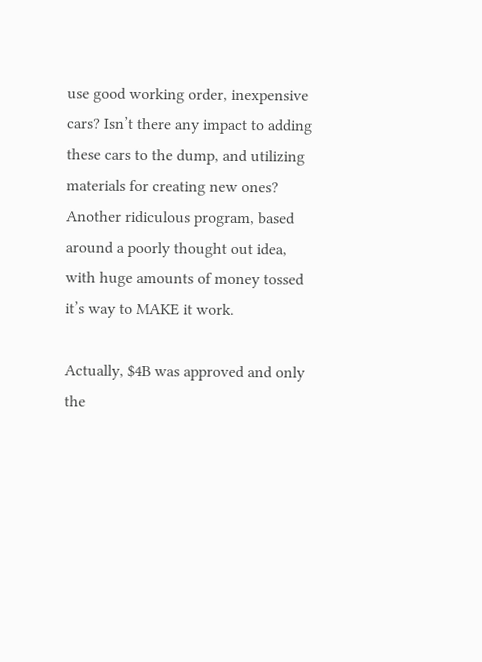use good working order, inexpensive cars? Isn’t there any impact to adding these cars to the dump, and utilizing materials for creating new ones? Another ridiculous program, based around a poorly thought out idea, with huge amounts of money tossed it’s way to MAKE it work.

Actually, $4B was approved and only the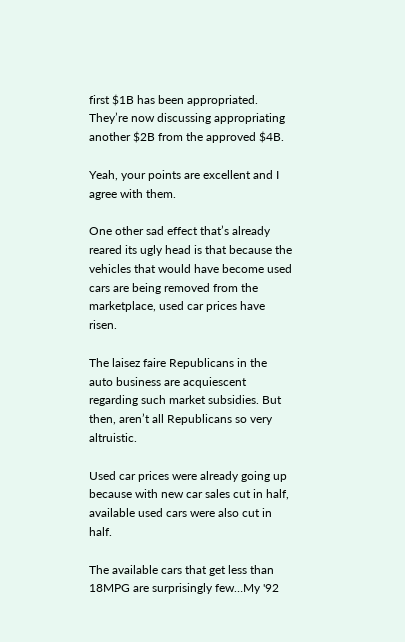first $1B has been appropriated. They’re now discussing appropriating another $2B from the approved $4B.

Yeah, your points are excellent and I agree with them.

One other sad effect that’s already reared its ugly head is that because the vehicles that would have become used cars are being removed from the marketplace, used car prices have risen.

The laisez faire Republicans in the auto business are acquiescent regarding such market subsidies. But then, aren’t all Republicans so very altruistic.

Used car prices were already going up because with new car sales cut in half, available used cars were also cut in half.

The available cars that get less than 18MPG are surprisingly few…My '92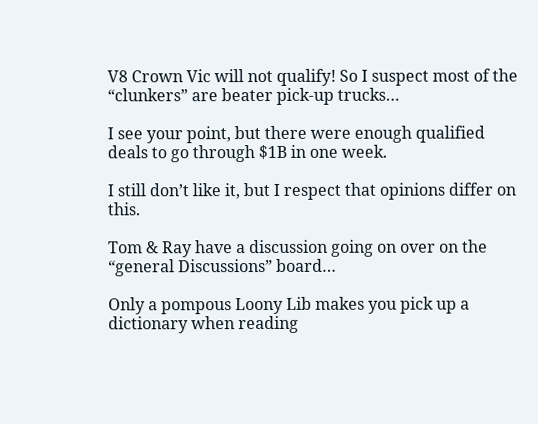V8 Crown Vic will not qualify! So I suspect most of the “clunkers” are beater pick-up trucks…

I see your point, but there were enough qualified deals to go through $1B in one week.

I still don’t like it, but I respect that opinions differ on this.

Tom & Ray have a discussion going on over on the “general Discussions” board…

Only a pompous Loony Lib makes you pick up a dictionary when reading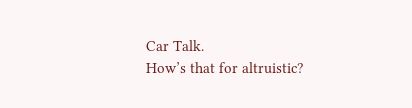Car Talk.
How’s that for altruistic?